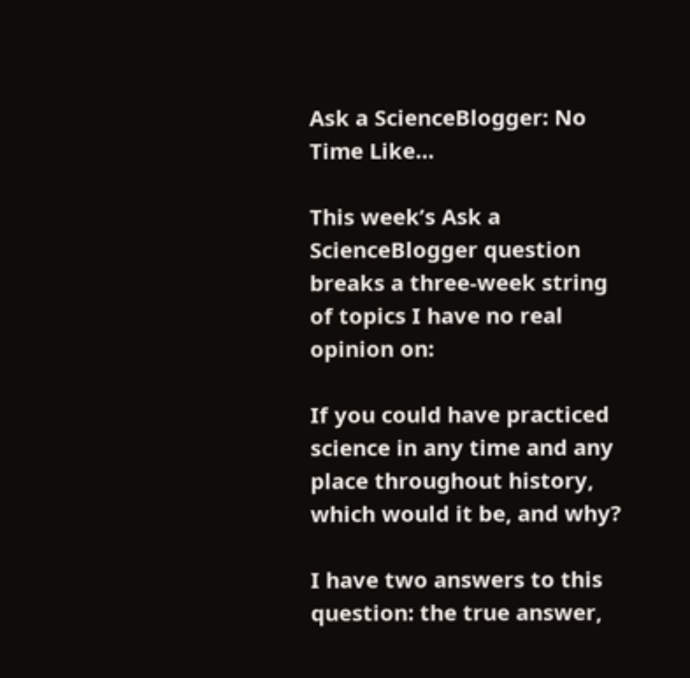Ask a ScienceBlogger: No Time Like…

This week’s Ask a ScienceBlogger question breaks a three-week string of topics I have no real opinion on:

If you could have practiced science in any time and any place throughout history, which would it be, and why?

I have two answers to this question: the true answer,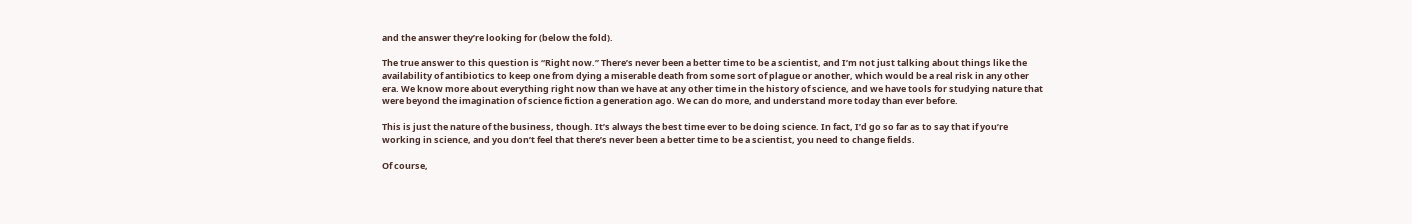and the answer they’re looking for (below the fold).

The true answer to this question is “Right now.” There’s never been a better time to be a scientist, and I’m not just talking about things like the availability of antibiotics to keep one from dying a miserable death from some sort of plague or another, which would be a real risk in any other era. We know more about everything right now than we have at any other time in the history of science, and we have tools for studying nature that were beyond the imagination of science fiction a generation ago. We can do more, and understand more today than ever before.

This is just the nature of the business, though. It’s always the best time ever to be doing science. In fact, I’d go so far as to say that if you’re working in science, and you don’t feel that there’s never been a better time to be a scientist, you need to change fields.

Of course,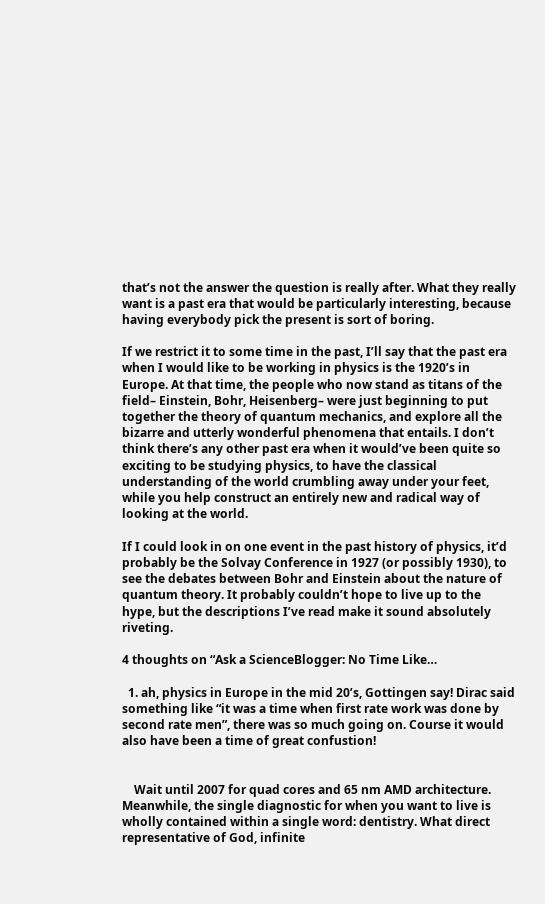that’s not the answer the question is really after. What they really want is a past era that would be particularly interesting, because having everybody pick the present is sort of boring.

If we restrict it to some time in the past, I’ll say that the past era when I would like to be working in physics is the 1920’s in Europe. At that time, the people who now stand as titans of the field– Einstein, Bohr, Heisenberg– were just beginning to put together the theory of quantum mechanics, and explore all the bizarre and utterly wonderful phenomena that entails. I don’t think there’s any other past era when it would’ve been quite so exciting to be studying physics, to have the classical understanding of the world crumbling away under your feet, while you help construct an entirely new and radical way of looking at the world.

If I could look in on one event in the past history of physics, it’d probably be the Solvay Conference in 1927 (or possibly 1930), to see the debates between Bohr and Einstein about the nature of quantum theory. It probably couldn’t hope to live up to the hype, but the descriptions I’ve read make it sound absolutely riveting.

4 thoughts on “Ask a ScienceBlogger: No Time Like…

  1. ah, physics in Europe in the mid 20’s, Gottingen say! Dirac said something like “it was a time when first rate work was done by second rate men”, there was so much going on. Course it would also have been a time of great confustion!


    Wait until 2007 for quad cores and 65 nm AMD architecture. Meanwhile, the single diagnostic for when you want to live is wholly contained within a single word: dentistry. What direct representative of God, infinite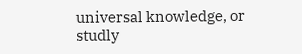universal knowledge, or studly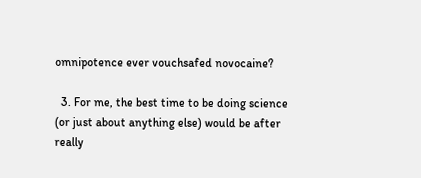omnipotence ever vouchsafed novocaine?

  3. For me, the best time to be doing science (or just about anything else) would be after really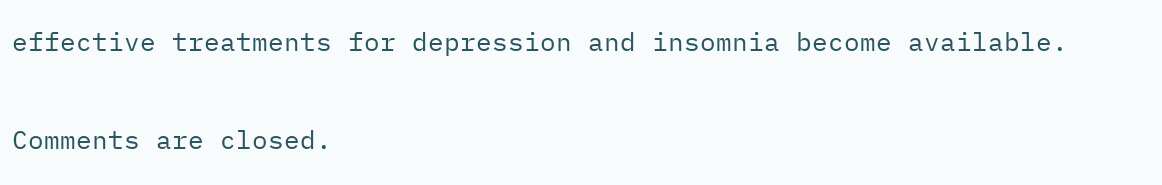effective treatments for depression and insomnia become available.

Comments are closed.